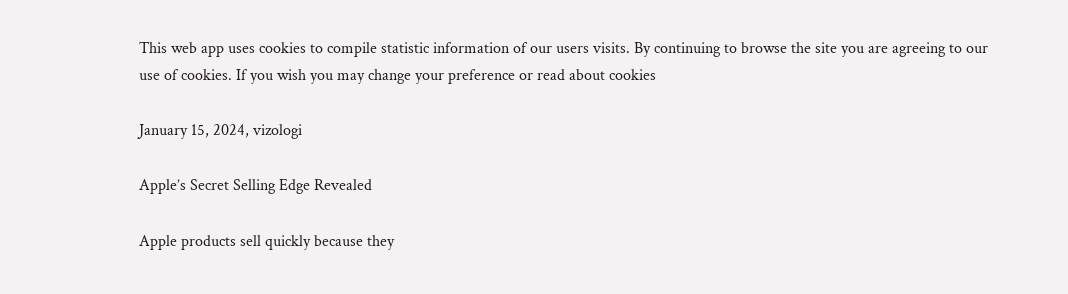This web app uses cookies to compile statistic information of our users visits. By continuing to browse the site you are agreeing to our use of cookies. If you wish you may change your preference or read about cookies

January 15, 2024, vizologi

Apple’s Secret Selling Edge Revealed

Apple products sell quickly because they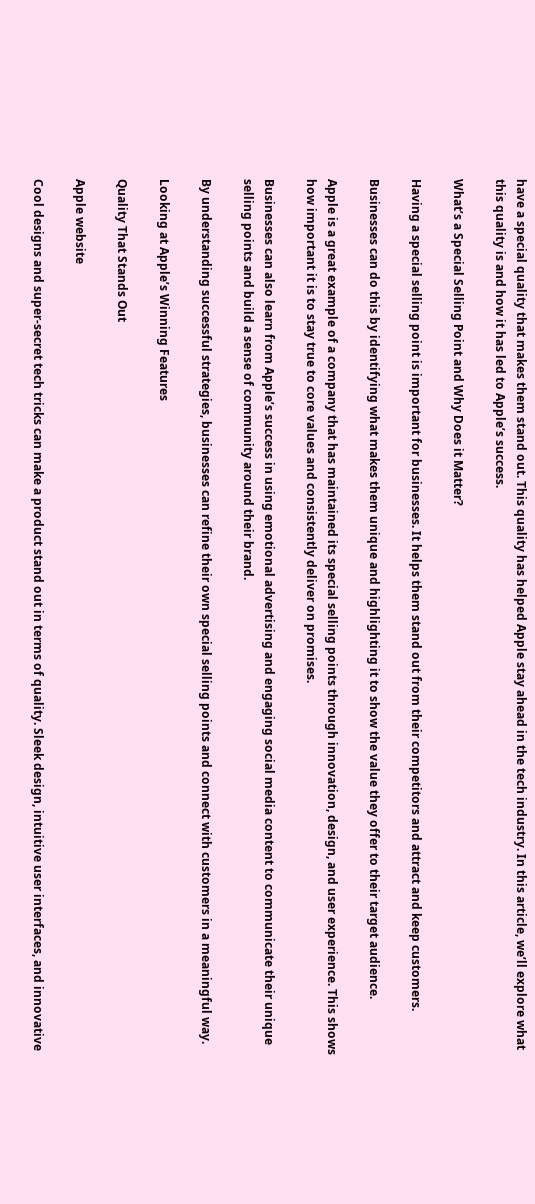have a special quality that makes them stand out. This quality has helped Apple stay ahead in the tech industry. In this article, we’ll explore what this quality is and how it has led to Apple’s success.

What’s a Special Selling Point and Why Does it Matter?

Having a special selling point is important for businesses. It helps them stand out from their competitors and attract and keep customers.

Businesses can do this by identifying what makes them unique and highlighting it to show the value they offer to their target audience.

Apple is a great example of a company that has maintained its special selling points through innovation, design, and user experience. This shows how important it is to stay true to core values and consistently deliver on promises.

Businesses can also learn from Apple’s success in using emotional advertising and engaging social media content to communicate their unique selling points and build a sense of community around their brand.

By understanding successful strategies, businesses can refine their own special selling points and connect with customers in a meaningful way.

Looking at Apple’s Winning Features

Quality That Stands Out

Apple website

Cool designs and super-secret tech tricks can make a product stand out in terms of quality. Sleek design, intuitive user interfaces, and innovative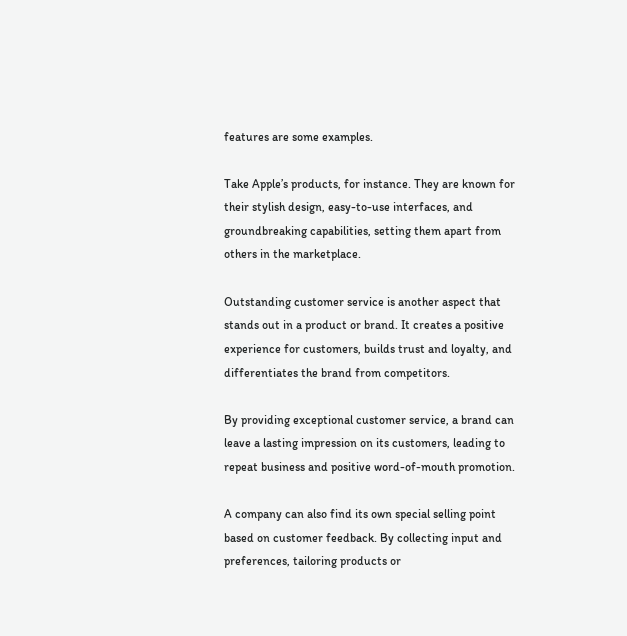features are some examples.

Take Apple’s products, for instance. They are known for their stylish design, easy-to-use interfaces, and groundbreaking capabilities, setting them apart from others in the marketplace.

Outstanding customer service is another aspect that stands out in a product or brand. It creates a positive experience for customers, builds trust and loyalty, and differentiates the brand from competitors.

By providing exceptional customer service, a brand can leave a lasting impression on its customers, leading to repeat business and positive word-of-mouth promotion.

A company can also find its own special selling point based on customer feedback. By collecting input and preferences, tailoring products or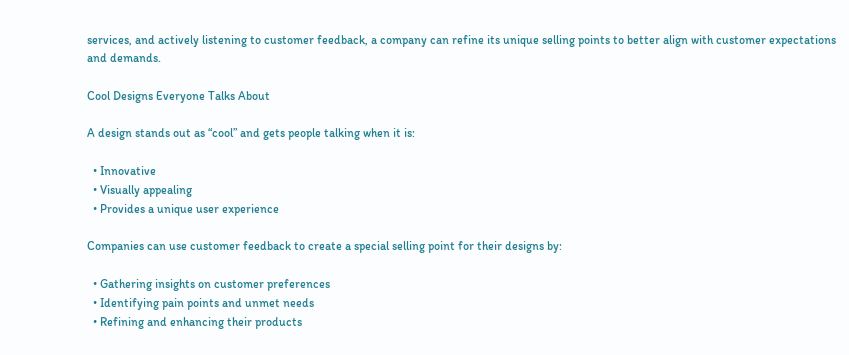services, and actively listening to customer feedback, a company can refine its unique selling points to better align with customer expectations and demands.

Cool Designs Everyone Talks About

A design stands out as “cool” and gets people talking when it is:

  • Innovative
  • Visually appealing
  • Provides a unique user experience

Companies can use customer feedback to create a special selling point for their designs by:

  • Gathering insights on customer preferences
  • Identifying pain points and unmet needs
  • Refining and enhancing their products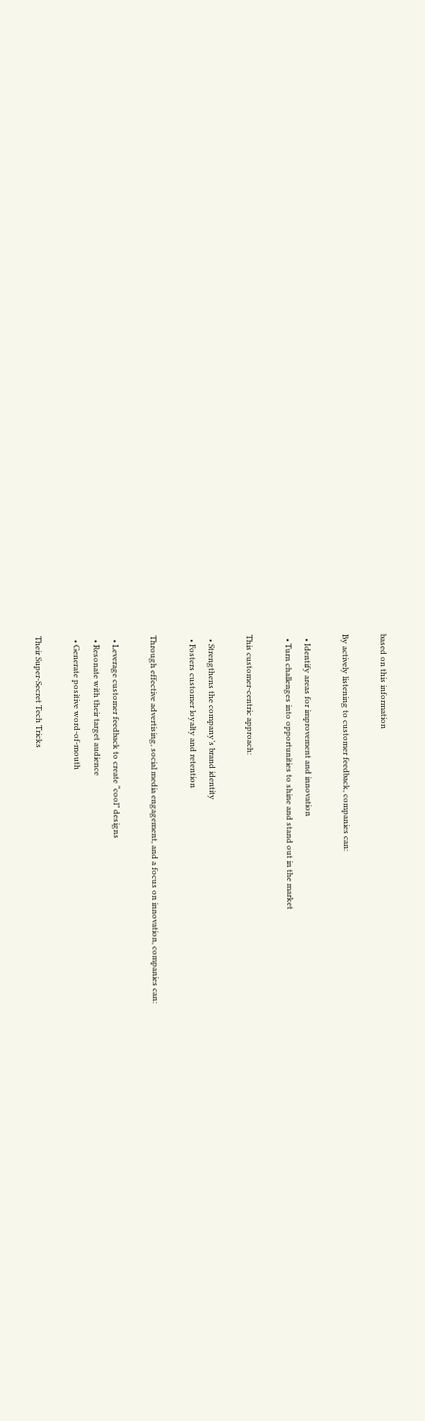based on this information

By actively listening to customer feedback, companies can:

  • Identify areas for improvement and innovation
  • Turn challenges into opportunities to shine and stand out in the market

This customer-centric approach:

  • Strengthens the company’s brand identity
  • Fosters customer loyalty and retention

Through effective advertising, social media engagement, and a focus on innovation, companies can:

  • Leverage customer feedback to create “cool” designs
  • Resonate with their target audience
  • Generate positive word-of-mouth

Their Super-Secret Tech Tricks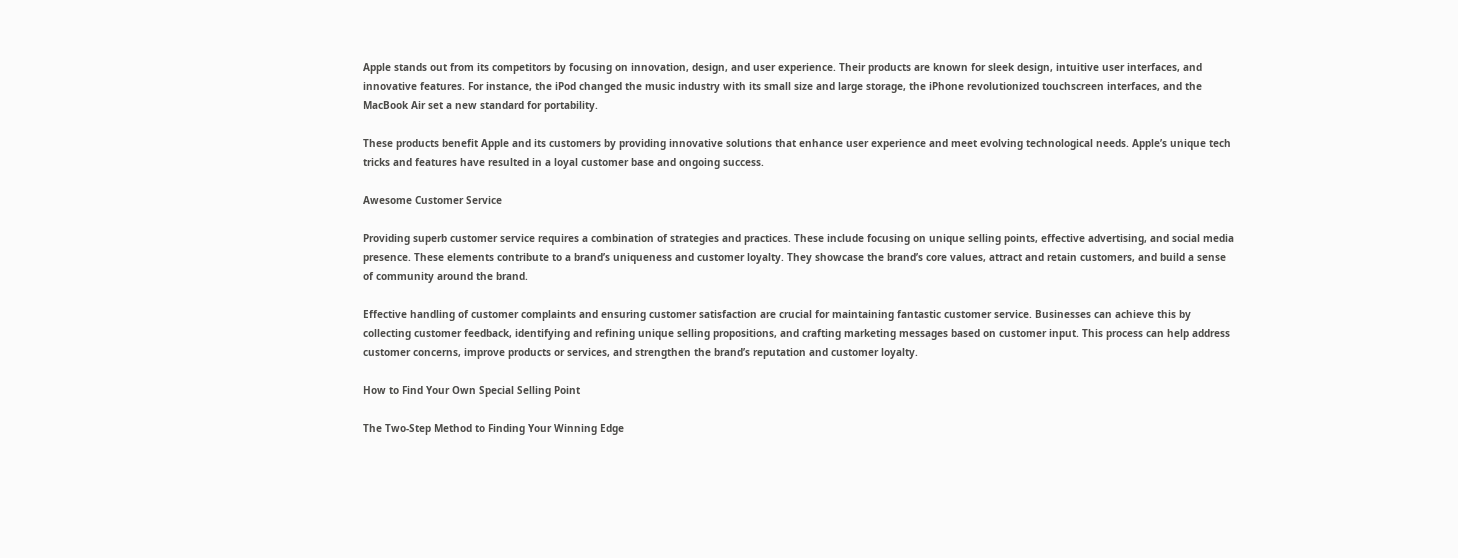Apple stands out from its competitors by focusing on innovation, design, and user experience. Their products are known for sleek design, intuitive user interfaces, and innovative features. For instance, the iPod changed the music industry with its small size and large storage, the iPhone revolutionized touchscreen interfaces, and the MacBook Air set a new standard for portability.

These products benefit Apple and its customers by providing innovative solutions that enhance user experience and meet evolving technological needs. Apple’s unique tech tricks and features have resulted in a loyal customer base and ongoing success.

Awesome Customer Service

Providing superb customer service requires a combination of strategies and practices. These include focusing on unique selling points, effective advertising, and social media presence. These elements contribute to a brand’s uniqueness and customer loyalty. They showcase the brand’s core values, attract and retain customers, and build a sense of community around the brand.

Effective handling of customer complaints and ensuring customer satisfaction are crucial for maintaining fantastic customer service. Businesses can achieve this by collecting customer feedback, identifying and refining unique selling propositions, and crafting marketing messages based on customer input. This process can help address customer concerns, improve products or services, and strengthen the brand’s reputation and customer loyalty.

How to Find Your Own Special Selling Point

The Two-Step Method to Finding Your Winning Edge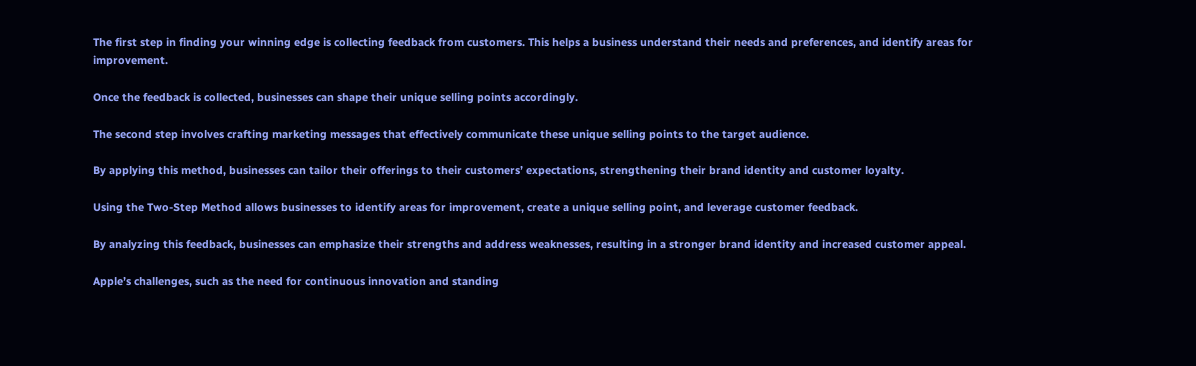The first step in finding your winning edge is collecting feedback from customers. This helps a business understand their needs and preferences, and identify areas for improvement.

Once the feedback is collected, businesses can shape their unique selling points accordingly.

The second step involves crafting marketing messages that effectively communicate these unique selling points to the target audience.

By applying this method, businesses can tailor their offerings to their customers’ expectations, strengthening their brand identity and customer loyalty.

Using the Two-Step Method allows businesses to identify areas for improvement, create a unique selling point, and leverage customer feedback.

By analyzing this feedback, businesses can emphasize their strengths and address weaknesses, resulting in a stronger brand identity and increased customer appeal.

Apple’s challenges, such as the need for continuous innovation and standing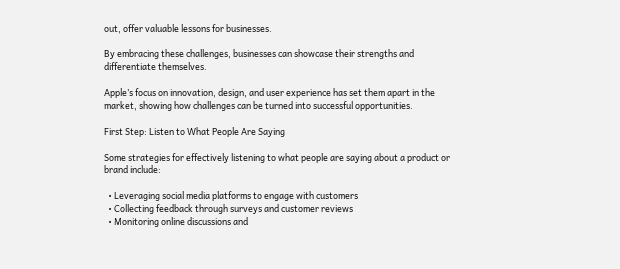out, offer valuable lessons for businesses.

By embracing these challenges, businesses can showcase their strengths and differentiate themselves.

Apple’s focus on innovation, design, and user experience has set them apart in the market, showing how challenges can be turned into successful opportunities.

First Step: Listen to What People Are Saying

Some strategies for effectively listening to what people are saying about a product or brand include:

  • Leveraging social media platforms to engage with customers
  • Collecting feedback through surveys and customer reviews
  • Monitoring online discussions and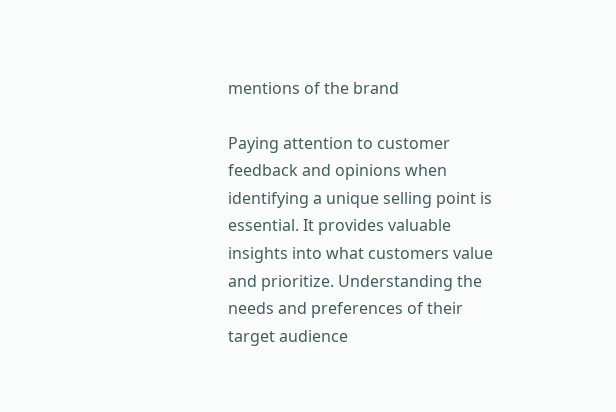mentions of the brand

Paying attention to customer feedback and opinions when identifying a unique selling point is essential. It provides valuable insights into what customers value and prioritize. Understanding the needs and preferences of their target audience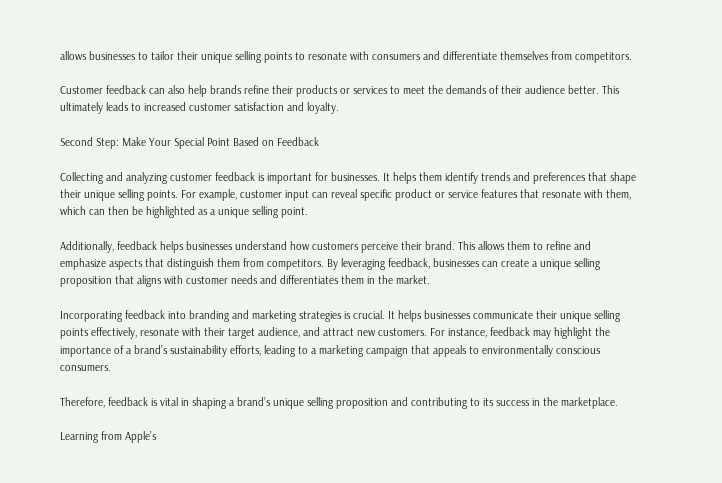allows businesses to tailor their unique selling points to resonate with consumers and differentiate themselves from competitors.

Customer feedback can also help brands refine their products or services to meet the demands of their audience better. This ultimately leads to increased customer satisfaction and loyalty.

Second Step: Make Your Special Point Based on Feedback

Collecting and analyzing customer feedback is important for businesses. It helps them identify trends and preferences that shape their unique selling points. For example, customer input can reveal specific product or service features that resonate with them, which can then be highlighted as a unique selling point.

Additionally, feedback helps businesses understand how customers perceive their brand. This allows them to refine and emphasize aspects that distinguish them from competitors. By leveraging feedback, businesses can create a unique selling proposition that aligns with customer needs and differentiates them in the market.

Incorporating feedback into branding and marketing strategies is crucial. It helps businesses communicate their unique selling points effectively, resonate with their target audience, and attract new customers. For instance, feedback may highlight the importance of a brand’s sustainability efforts, leading to a marketing campaign that appeals to environmentally conscious consumers.

Therefore, feedback is vital in shaping a brand’s unique selling proposition and contributing to its success in the marketplace.

Learning from Apple’s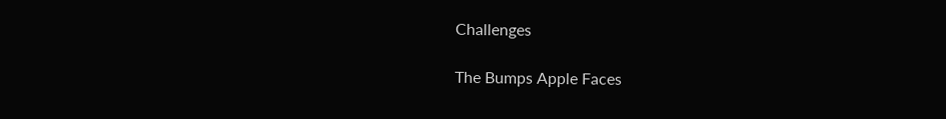Challenges

The Bumps Apple Faces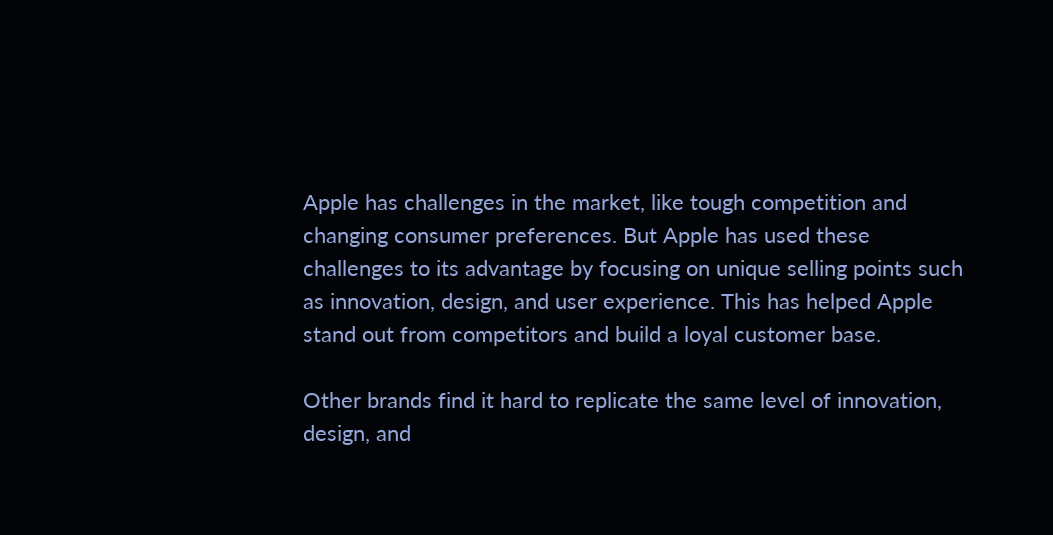Apple has challenges in the market, like tough competition and changing consumer preferences. But Apple has used these challenges to its advantage by focusing on unique selling points such as innovation, design, and user experience. This has helped Apple stand out from competitors and build a loyal customer base.

Other brands find it hard to replicate the same level of innovation, design, and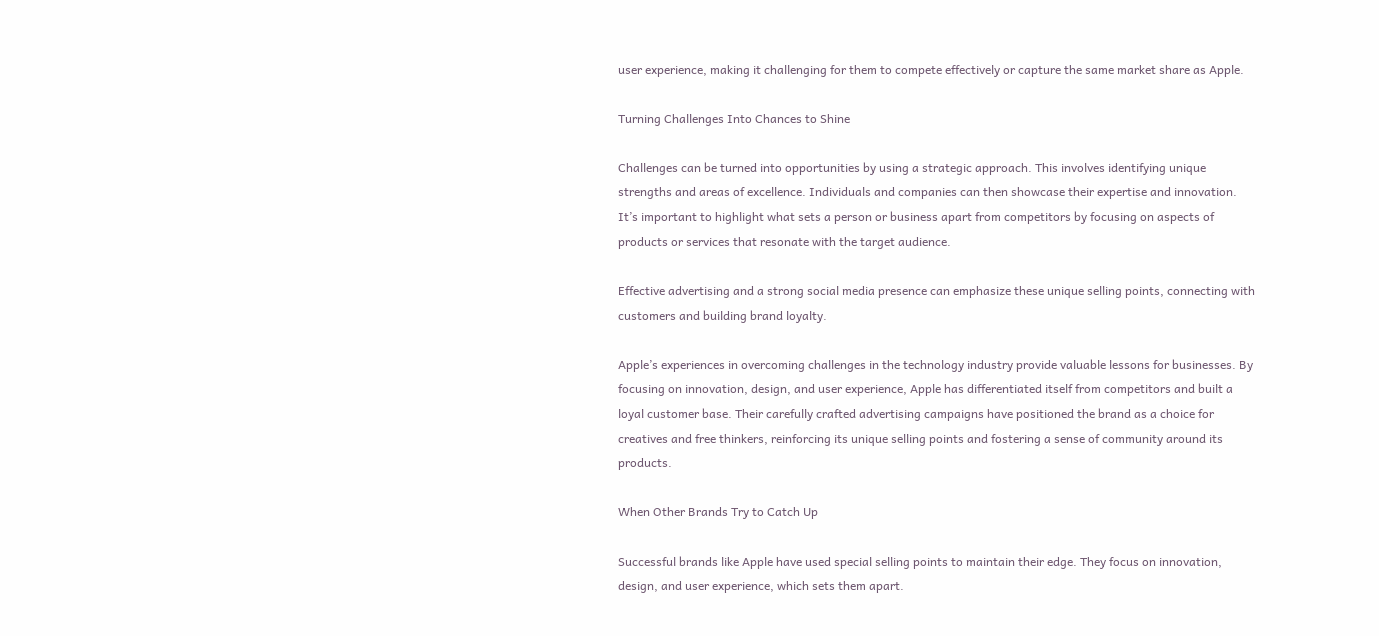user experience, making it challenging for them to compete effectively or capture the same market share as Apple.

Turning Challenges Into Chances to Shine

Challenges can be turned into opportunities by using a strategic approach. This involves identifying unique strengths and areas of excellence. Individuals and companies can then showcase their expertise and innovation. It’s important to highlight what sets a person or business apart from competitors by focusing on aspects of products or services that resonate with the target audience.

Effective advertising and a strong social media presence can emphasize these unique selling points, connecting with customers and building brand loyalty.

Apple’s experiences in overcoming challenges in the technology industry provide valuable lessons for businesses. By focusing on innovation, design, and user experience, Apple has differentiated itself from competitors and built a loyal customer base. Their carefully crafted advertising campaigns have positioned the brand as a choice for creatives and free thinkers, reinforcing its unique selling points and fostering a sense of community around its products.

When Other Brands Try to Catch Up

Successful brands like Apple have used special selling points to maintain their edge. They focus on innovation, design, and user experience, which sets them apart.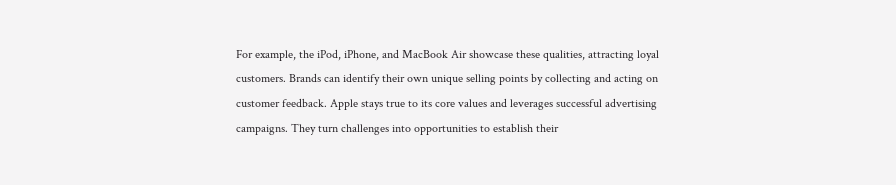For example, the iPod, iPhone, and MacBook Air showcase these qualities, attracting loyal customers. Brands can identify their own unique selling points by collecting and acting on customer feedback. Apple stays true to its core values and leverages successful advertising campaigns. They turn challenges into opportunities to establish their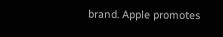brand. Apple promotes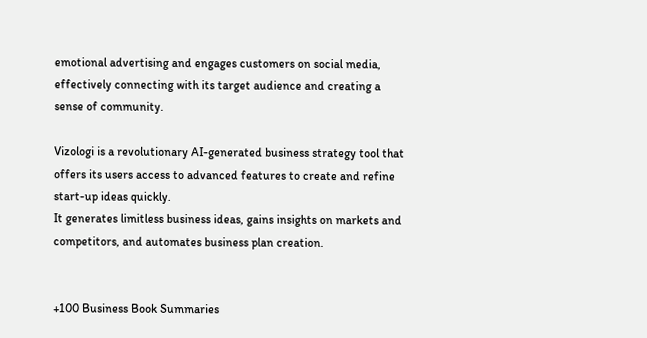emotional advertising and engages customers on social media, effectively connecting with its target audience and creating a sense of community.

Vizologi is a revolutionary AI-generated business strategy tool that offers its users access to advanced features to create and refine start-up ideas quickly.
It generates limitless business ideas, gains insights on markets and competitors, and automates business plan creation.


+100 Business Book Summaries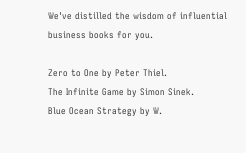We've distilled the wisdom of influential business books for you.

Zero to One by Peter Thiel.
The Infinite Game by Simon Sinek.
Blue Ocean Strategy by W.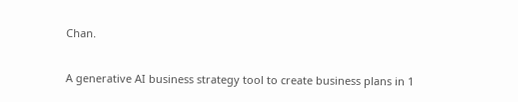Chan.


A generative AI business strategy tool to create business plans in 1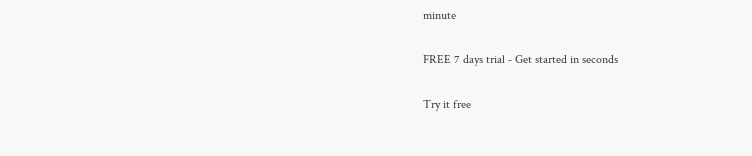minute

FREE 7 days trial ‐ Get started in seconds

Try it free